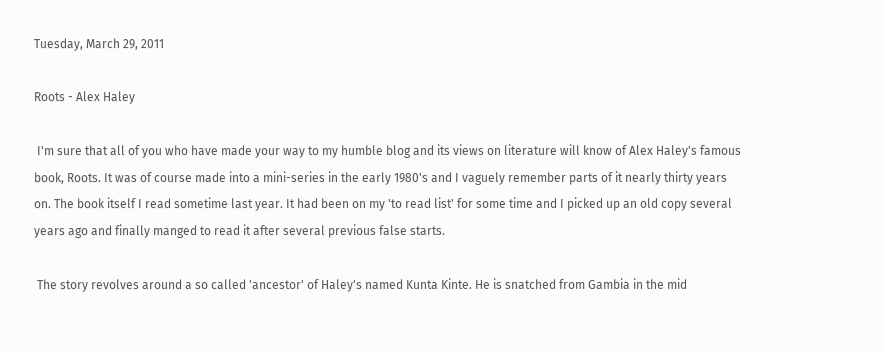Tuesday, March 29, 2011

Roots - Alex Haley

 I'm sure that all of you who have made your way to my humble blog and its views on literature will know of Alex Haley's famous book, Roots. It was of course made into a mini-series in the early 1980's and I vaguely remember parts of it nearly thirty years on. The book itself I read sometime last year. It had been on my 'to read list' for some time and I picked up an old copy several years ago and finally manged to read it after several previous false starts.

 The story revolves around a so called 'ancestor' of Haley's named Kunta Kinte. He is snatched from Gambia in the mid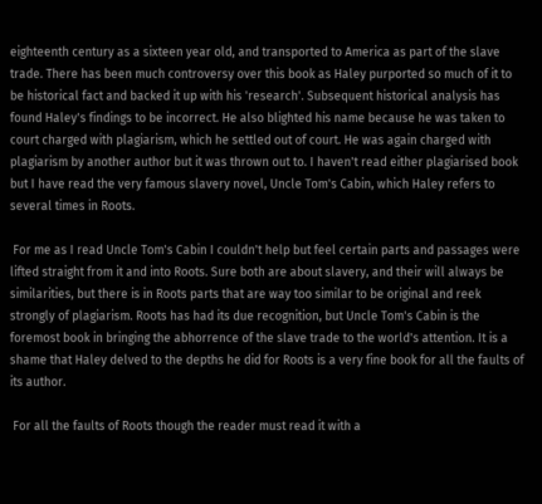eighteenth century as a sixteen year old, and transported to America as part of the slave trade. There has been much controversy over this book as Haley purported so much of it to be historical fact and backed it up with his 'research'. Subsequent historical analysis has found Haley's findings to be incorrect. He also blighted his name because he was taken to court charged with plagiarism, which he settled out of court. He was again charged with plagiarism by another author but it was thrown out to. I haven't read either plagiarised book but I have read the very famous slavery novel, Uncle Tom's Cabin, which Haley refers to several times in Roots.

 For me as I read Uncle Tom's Cabin I couldn't help but feel certain parts and passages were lifted straight from it and into Roots. Sure both are about slavery, and their will always be similarities, but there is in Roots parts that are way too similar to be original and reek strongly of plagiarism. Roots has had its due recognition, but Uncle Tom's Cabin is the foremost book in bringing the abhorrence of the slave trade to the world's attention. It is a shame that Haley delved to the depths he did for Roots is a very fine book for all the faults of its author.

 For all the faults of Roots though the reader must read it with a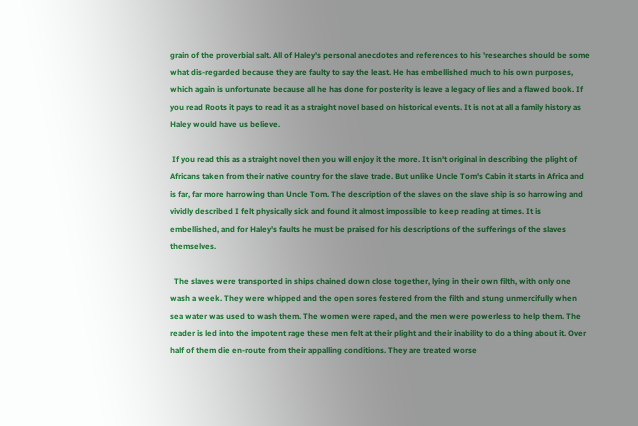grain of the proverbial salt. All of Haley's personal anecdotes and references to his 'researches should be some what dis-regarded because they are faulty to say the least. He has embellished much to his own purposes, which again is unfortunate because all he has done for posterity is leave a legacy of lies and a flawed book. If you read Roots it pays to read it as a straight novel based on historical events. It is not at all a family history as Haley would have us believe.

 If you read this as a straight novel then you will enjoy it the more. It isn't original in describing the plight of Africans taken from their native country for the slave trade. But unlike Uncle Tom's Cabin it starts in Africa and is far, far more harrowing than Uncle Tom. The description of the slaves on the slave ship is so harrowing and vividly described I felt physically sick and found it almost impossible to keep reading at times. It is embellished, and for Haley's faults he must be praised for his descriptions of the sufferings of the slaves themselves.

  The slaves were transported in ships chained down close together, lying in their own filth, with only one wash a week. They were whipped and the open sores festered from the filth and stung unmercifully when sea water was used to wash them. The women were raped, and the men were powerless to help them. The reader is led into the impotent rage these men felt at their plight and their inability to do a thing about it. Over half of them die en-route from their appalling conditions. They are treated worse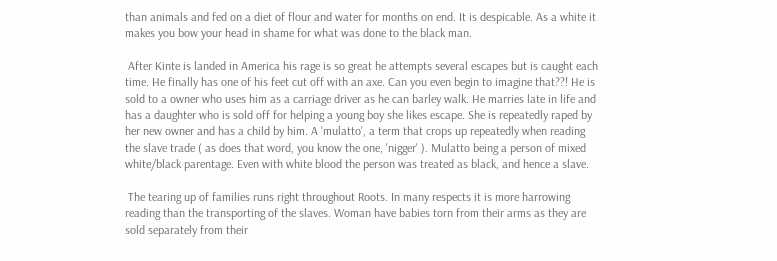than animals and fed on a diet of flour and water for months on end. It is despicable. As a white it makes you bow your head in shame for what was done to the black man.

 After Kinte is landed in America his rage is so great he attempts several escapes but is caught each time. He finally has one of his feet cut off with an axe. Can you even begin to imagine that??! He is sold to a owner who uses him as a carriage driver as he can barley walk. He marries late in life and has a daughter who is sold off for helping a young boy she likes escape. She is repeatedly raped by her new owner and has a child by him. A 'mulatto', a term that crops up repeatedly when reading the slave trade ( as does that word, you know the one, 'nigger' ). Mulatto being a person of mixed white/black parentage. Even with white blood the person was treated as black, and hence a slave.

 The tearing up of families runs right throughout Roots. In many respects it is more harrowing reading than the transporting of the slaves. Woman have babies torn from their arms as they are sold separately from their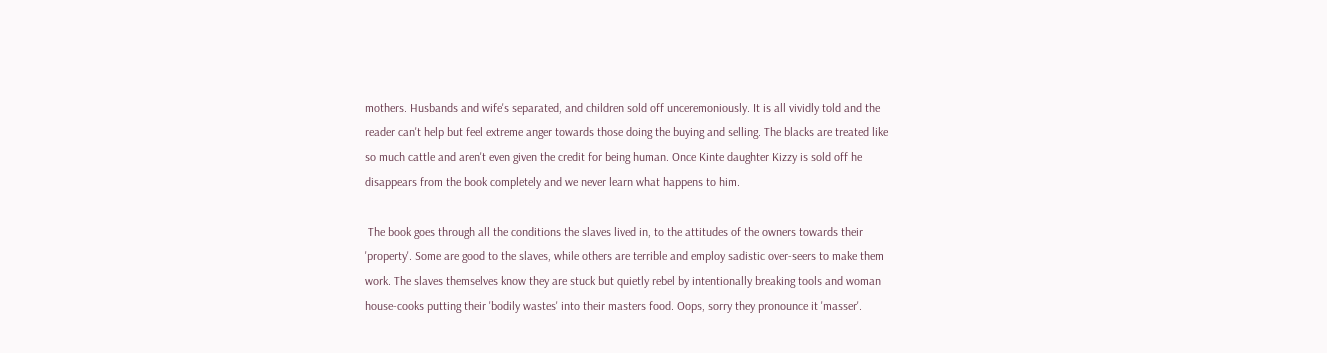mothers. Husbands and wife's separated, and children sold off unceremoniously. It is all vividly told and the reader can't help but feel extreme anger towards those doing the buying and selling. The blacks are treated like so much cattle and aren't even given the credit for being human. Once Kinte daughter Kizzy is sold off he disappears from the book completely and we never learn what happens to him.

 The book goes through all the conditions the slaves lived in, to the attitudes of the owners towards their 'property'. Some are good to the slaves, while others are terrible and employ sadistic over-seers to make them work. The slaves themselves know they are stuck but quietly rebel by intentionally breaking tools and woman house-cooks putting their 'bodily wastes' into their masters food. Oops, sorry they pronounce it 'masser'.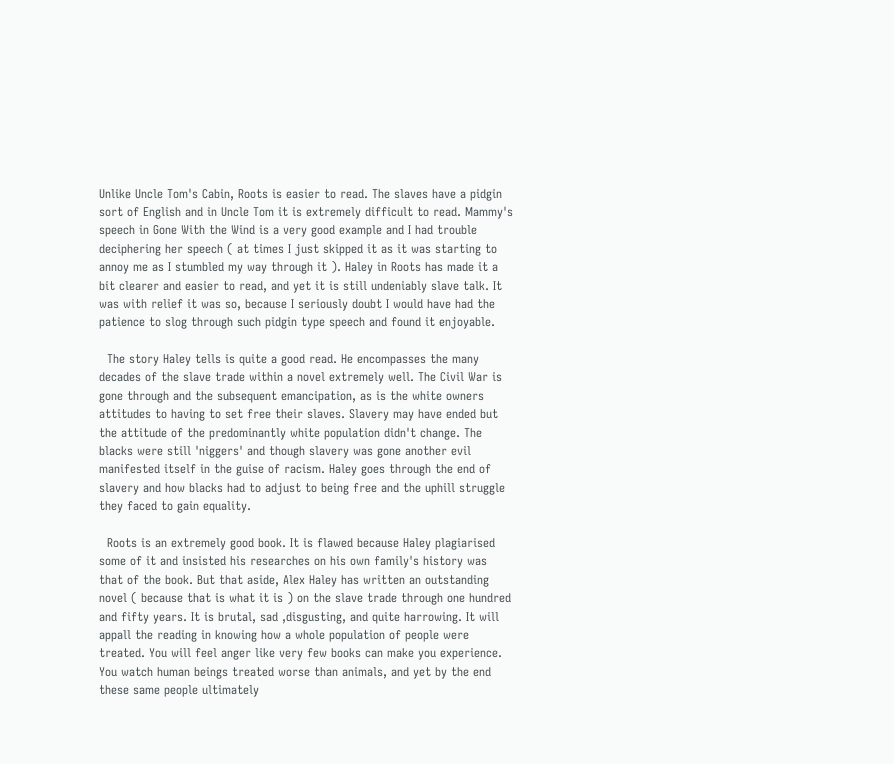Unlike Uncle Tom's Cabin, Roots is easier to read. The slaves have a pidgin sort of English and in Uncle Tom it is extremely difficult to read. Mammy's speech in Gone With the Wind is a very good example and I had trouble deciphering her speech ( at times I just skipped it as it was starting to annoy me as I stumbled my way through it ). Haley in Roots has made it a bit clearer and easier to read, and yet it is still undeniably slave talk. It was with relief it was so, because I seriously doubt I would have had the patience to slog through such pidgin type speech and found it enjoyable.

  The story Haley tells is quite a good read. He encompasses the many decades of the slave trade within a novel extremely well. The Civil War is gone through and the subsequent emancipation, as is the white owners attitudes to having to set free their slaves. Slavery may have ended but the attitude of the predominantly white population didn't change. The blacks were still 'niggers' and though slavery was gone another evil manifested itself in the guise of racism. Haley goes through the end of slavery and how blacks had to adjust to being free and the uphill struggle they faced to gain equality.

  Roots is an extremely good book. It is flawed because Haley plagiarised some of it and insisted his researches on his own family's history was that of the book. But that aside, Alex Haley has written an outstanding novel ( because that is what it is ) on the slave trade through one hundred and fifty years. It is brutal, sad ,disgusting, and quite harrowing. It will appall the reading in knowing how a whole population of people were treated. You will feel anger like very few books can make you experience. You watch human beings treated worse than animals, and yet by the end these same people ultimately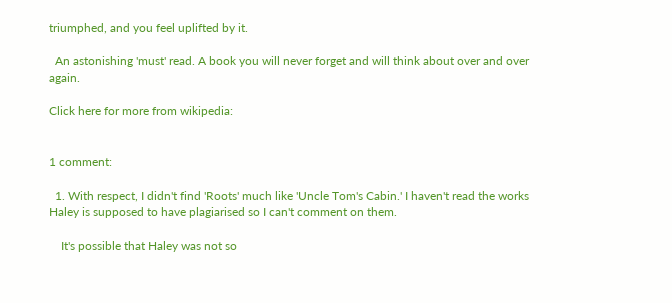triumphed, and you feel uplifted by it.

  An astonishing 'must' read. A book you will never forget and will think about over and over again.

Click here for more from wikipedia:


1 comment:

  1. With respect, I didn't find 'Roots' much like 'Uncle Tom's Cabin.' I haven't read the works Haley is supposed to have plagiarised so I can't comment on them.

    It's possible that Haley was not so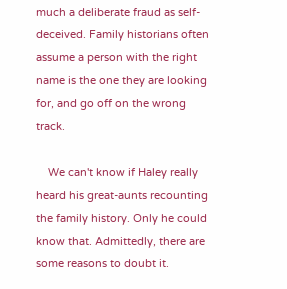much a deliberate fraud as self-deceived. Family historians often assume a person with the right name is the one they are looking for, and go off on the wrong track.

    We can't know if Haley really heard his great-aunts recounting the family history. Only he could know that. Admittedly, there are some reasons to doubt it.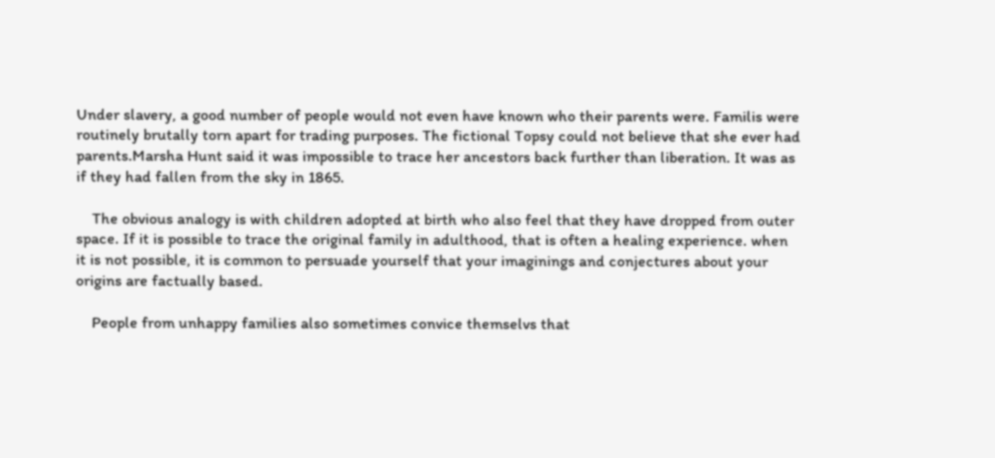Under slavery, a good number of people would not even have known who their parents were. Familis were routinely brutally torn apart for trading purposes. The fictional Topsy could not believe that she ever had parents.Marsha Hunt said it was impossible to trace her ancestors back further than liberation. It was as if they had fallen from the sky in 1865.

    The obvious analogy is with children adopted at birth who also feel that they have dropped from outer space. If it is possible to trace the original family in adulthood, that is often a healing experience. when it is not possible, it is common to persuade yourself that your imaginings and conjectures about your origins are factually based.

    People from unhappy families also sometimes convice themselvs that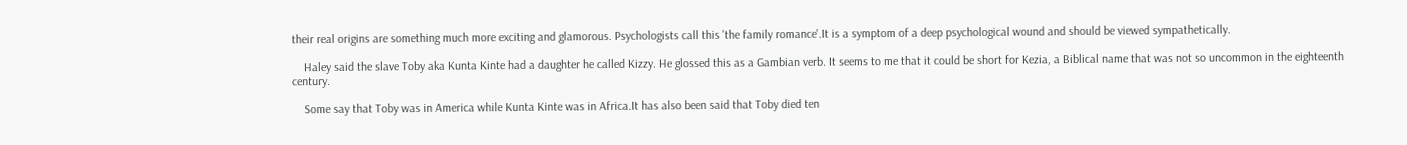their real origins are something much more exciting and glamorous. Psychologists call this 'the family romance'.It is a symptom of a deep psychological wound and should be viewed sympathetically.

    Haley said the slave Toby aka Kunta Kinte had a daughter he called Kizzy. He glossed this as a Gambian verb. It seems to me that it could be short for Kezia, a Biblical name that was not so uncommon in the eighteenth century.

    Some say that Toby was in America while Kunta Kinte was in Africa.It has also been said that Toby died ten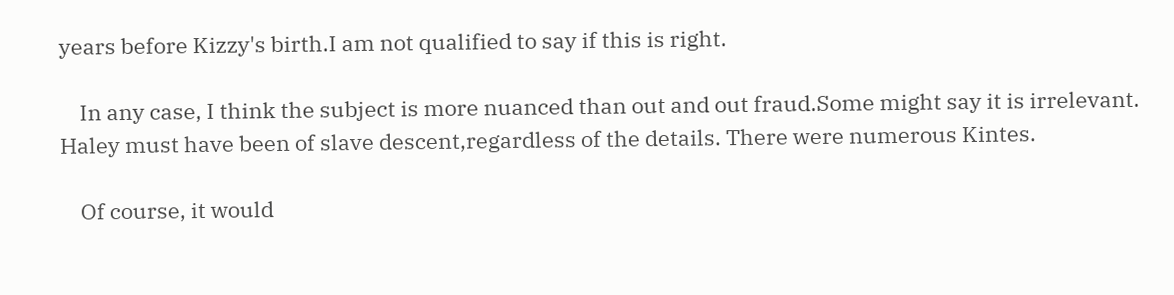years before Kizzy's birth.I am not qualified to say if this is right.

    In any case, I think the subject is more nuanced than out and out fraud.Some might say it is irrelevant. Haley must have been of slave descent,regardless of the details. There were numerous Kintes.

    Of course, it would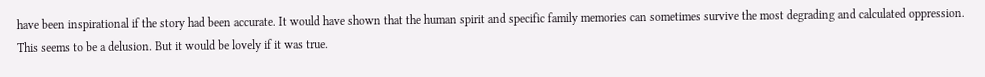have been inspirational if the story had been accurate. It would have shown that the human spirit and specific family memories can sometimes survive the most degrading and calculated oppression. This seems to be a delusion. But it would be lovely if it was true.